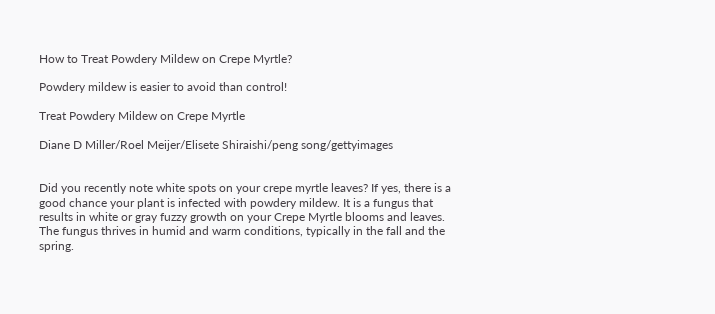How to Treat Powdery Mildew on Crepe Myrtle?

Powdery mildew is easier to avoid than control!

Treat Powdery Mildew on Crepe Myrtle

Diane D Miller/Roel Meijer/Elisete Shiraishi/peng song/gettyimages


Did you recently note white spots on your crepe myrtle leaves? If yes, there is a good chance your plant is infected with powdery mildew. It is a fungus that results in white or gray fuzzy growth on your Crepe Myrtle blooms and leaves. The fungus thrives in humid and warm conditions, typically in the fall and the spring.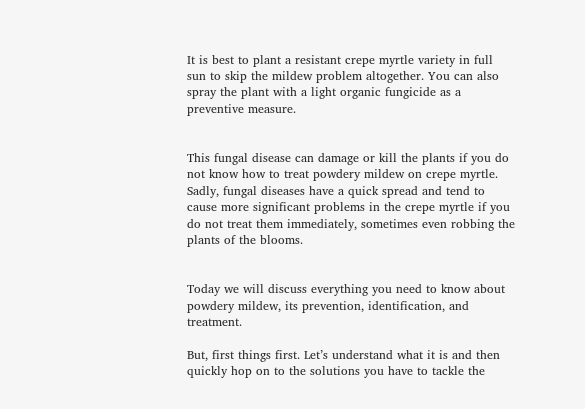It is best to plant a resistant crepe myrtle variety in full sun to skip the mildew problem altogether. You can also spray the plant with a light organic fungicide as a preventive measure.


This fungal disease can damage or kill the plants if you do not know how to treat powdery mildew on crepe myrtle. Sadly, fungal diseases have a quick spread and tend to cause more significant problems in the crepe myrtle if you do not treat them immediately, sometimes even robbing the plants of the blooms.


Today we will discuss everything you need to know about powdery mildew, its prevention, identification, and treatment.

But, first things first. Let’s understand what it is and then quickly hop on to the solutions you have to tackle the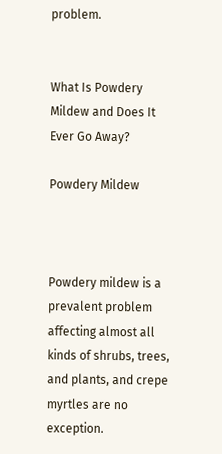problem.


What Is Powdery Mildew and Does It Ever Go Away?

Powdery Mildew



Powdery mildew is a prevalent problem affecting almost all kinds of shrubs, trees, and plants, and crepe myrtles are no exception.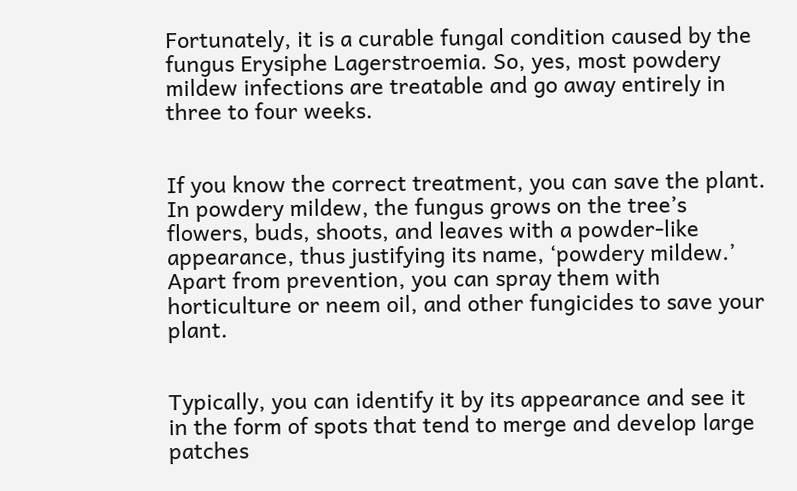Fortunately, it is a curable fungal condition caused by the fungus Erysiphe Lagerstroemia. So, yes, most powdery mildew infections are treatable and go away entirely in three to four weeks.


If you know the correct treatment, you can save the plant. In powdery mildew, the fungus grows on the tree’s flowers, buds, shoots, and leaves with a powder-like appearance, thus justifying its name, ‘powdery mildew.’ Apart from prevention, you can spray them with horticulture or neem oil, and other fungicides to save your plant.


Typically, you can identify it by its appearance and see it in the form of spots that tend to merge and develop large patches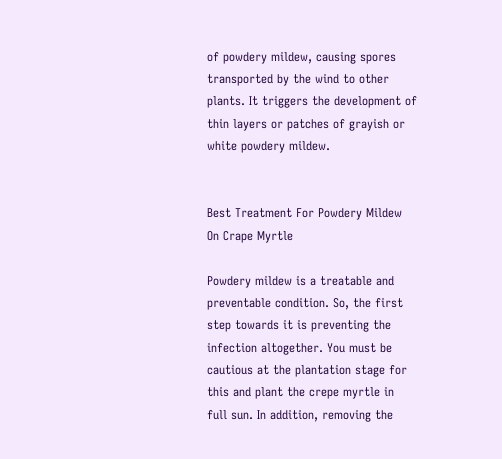of powdery mildew, causing spores transported by the wind to other plants. It triggers the development of thin layers or patches of grayish or white powdery mildew.


Best Treatment For Powdery Mildew On Crape Myrtle

Powdery mildew is a treatable and preventable condition. So, the first step towards it is preventing the infection altogether. You must be cautious at the plantation stage for this and plant the crepe myrtle in full sun. In addition, removing the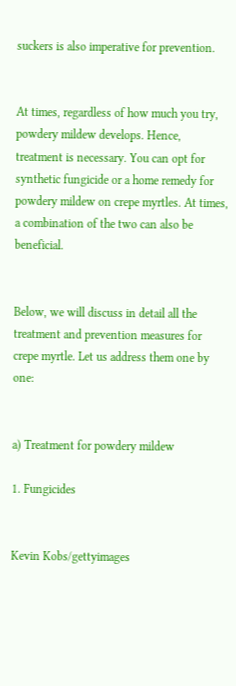suckers is also imperative for prevention.


At times, regardless of how much you try, powdery mildew develops. Hence, treatment is necessary. You can opt for synthetic fungicide or a home remedy for powdery mildew on crepe myrtles. At times, a combination of the two can also be beneficial.


Below, we will discuss in detail all the treatment and prevention measures for crepe myrtle. Let us address them one by one:


a) Treatment for powdery mildew

1. Fungicides


Kevin Kobs/gettyimages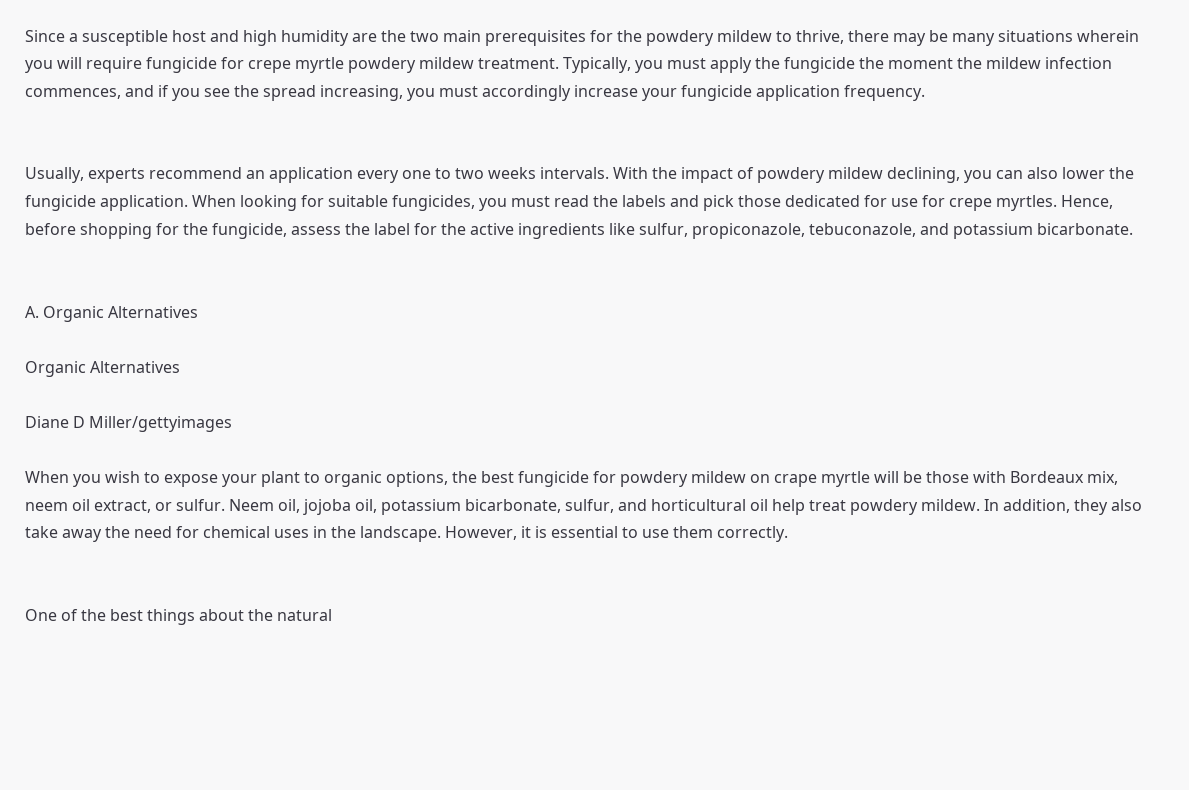Since a susceptible host and high humidity are the two main prerequisites for the powdery mildew to thrive, there may be many situations wherein you will require fungicide for crepe myrtle powdery mildew treatment. Typically, you must apply the fungicide the moment the mildew infection commences, and if you see the spread increasing, you must accordingly increase your fungicide application frequency.


Usually, experts recommend an application every one to two weeks intervals. With the impact of powdery mildew declining, you can also lower the fungicide application. When looking for suitable fungicides, you must read the labels and pick those dedicated for use for crepe myrtles. Hence, before shopping for the fungicide, assess the label for the active ingredients like sulfur, propiconazole, tebuconazole, and potassium bicarbonate.


A. Organic Alternatives

Organic Alternatives

Diane D Miller/gettyimages

When you wish to expose your plant to organic options, the best fungicide for powdery mildew on crape myrtle will be those with Bordeaux mix, neem oil extract, or sulfur. Neem oil, jojoba oil, potassium bicarbonate, sulfur, and horticultural oil help treat powdery mildew. In addition, they also take away the need for chemical uses in the landscape. However, it is essential to use them correctly.


One of the best things about the natural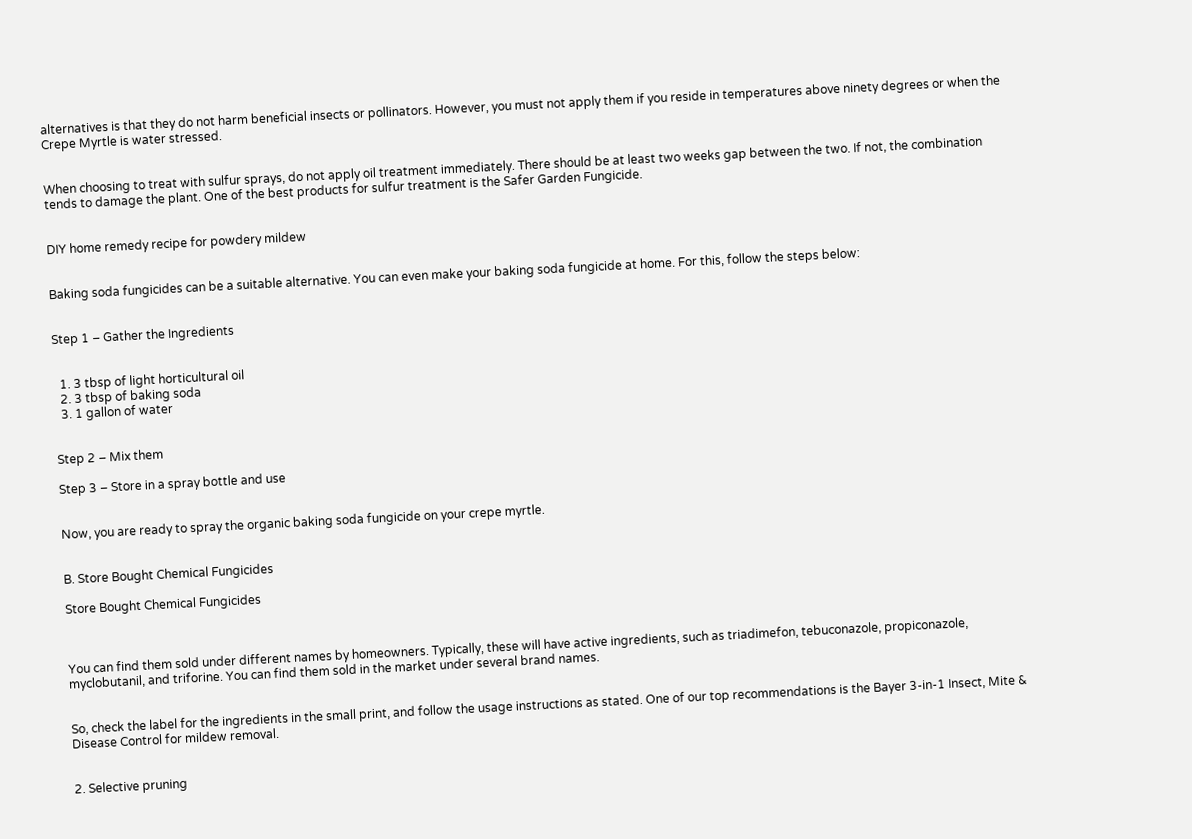alternatives is that they do not harm beneficial insects or pollinators. However, you must not apply them if you reside in temperatures above ninety degrees or when the Crepe Myrtle is water stressed.


When choosing to treat with sulfur sprays, do not apply oil treatment immediately. There should be at least two weeks gap between the two. If not, the combination tends to damage the plant. One of the best products for sulfur treatment is the Safer Garden Fungicide.


DIY home remedy recipe for powdery mildew


Baking soda fungicides can be a suitable alternative. You can even make your baking soda fungicide at home. For this, follow the steps below:


Step 1 – Gather the Ingredients


  1. 3 tbsp of light horticultural oil
  2. 3 tbsp of baking soda
  3. 1 gallon of water


Step 2 – Mix them

Step 3 – Store in a spray bottle and use


Now, you are ready to spray the organic baking soda fungicide on your crepe myrtle.


B. Store Bought Chemical Fungicides

Store Bought Chemical Fungicides



You can find them sold under different names by homeowners. Typically, these will have active ingredients, such as triadimefon, tebuconazole, propiconazole, myclobutanil, and triforine. You can find them sold in the market under several brand names.


So, check the label for the ingredients in the small print, and follow the usage instructions as stated. One of our top recommendations is the Bayer 3-in-1 Insect, Mite & Disease Control for mildew removal.


2. Selective pruning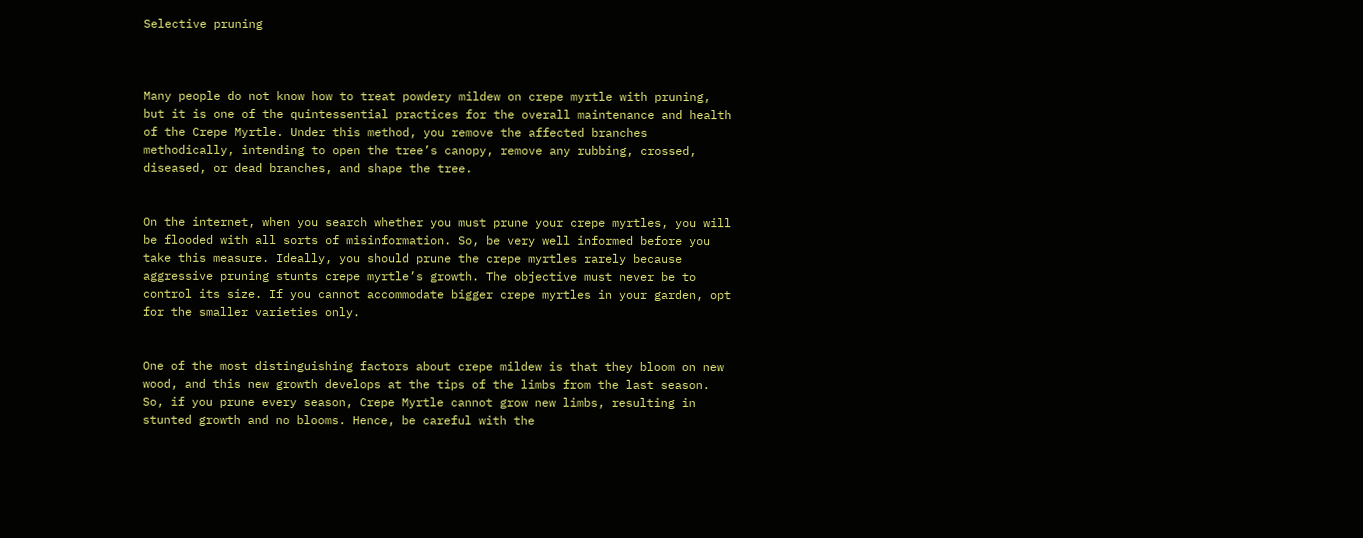Selective pruning



Many people do not know how to treat powdery mildew on crepe myrtle with pruning, but it is one of the quintessential practices for the overall maintenance and health of the Crepe Myrtle. Under this method, you remove the affected branches methodically, intending to open the tree’s canopy, remove any rubbing, crossed, diseased, or dead branches, and shape the tree.


On the internet, when you search whether you must prune your crepe myrtles, you will be flooded with all sorts of misinformation. So, be very well informed before you take this measure. Ideally, you should prune the crepe myrtles rarely because aggressive pruning stunts crepe myrtle’s growth. The objective must never be to control its size. If you cannot accommodate bigger crepe myrtles in your garden, opt for the smaller varieties only.


One of the most distinguishing factors about crepe mildew is that they bloom on new wood, and this new growth develops at the tips of the limbs from the last season. So, if you prune every season, Crepe Myrtle cannot grow new limbs, resulting in stunted growth and no blooms. Hence, be careful with the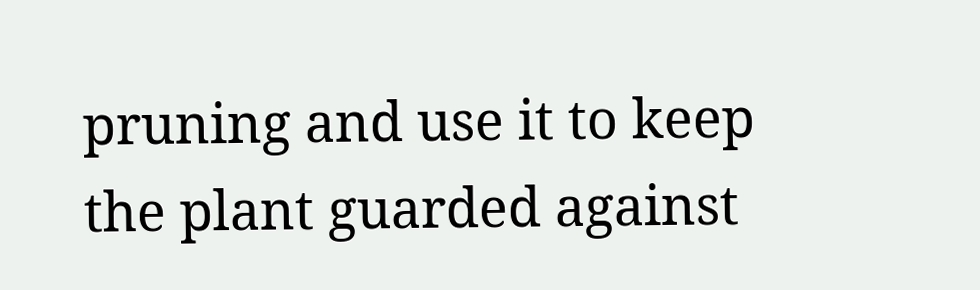pruning and use it to keep the plant guarded against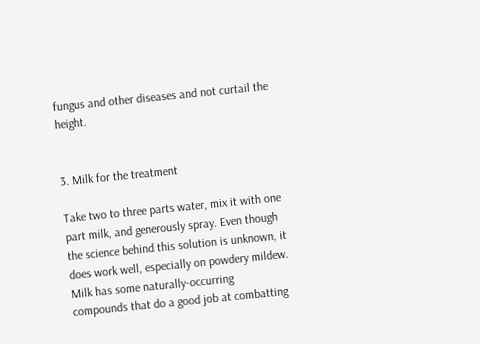fungus and other diseases and not curtail the height.


3. Milk for the treatment

Take two to three parts water, mix it with one part milk, and generously spray. Even though the science behind this solution is unknown, it does work well, especially on powdery mildew. Milk has some naturally-occurring compounds that do a good job at combatting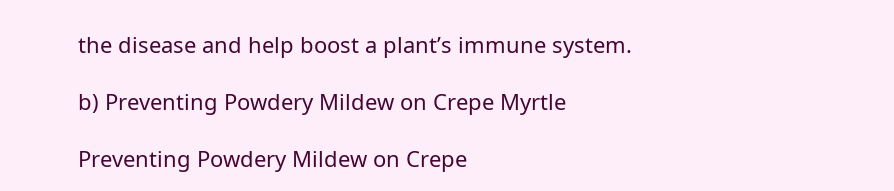the disease and help boost a plant’s immune system.

b) Preventing Powdery Mildew on Crepe Myrtle

Preventing Powdery Mildew on Crepe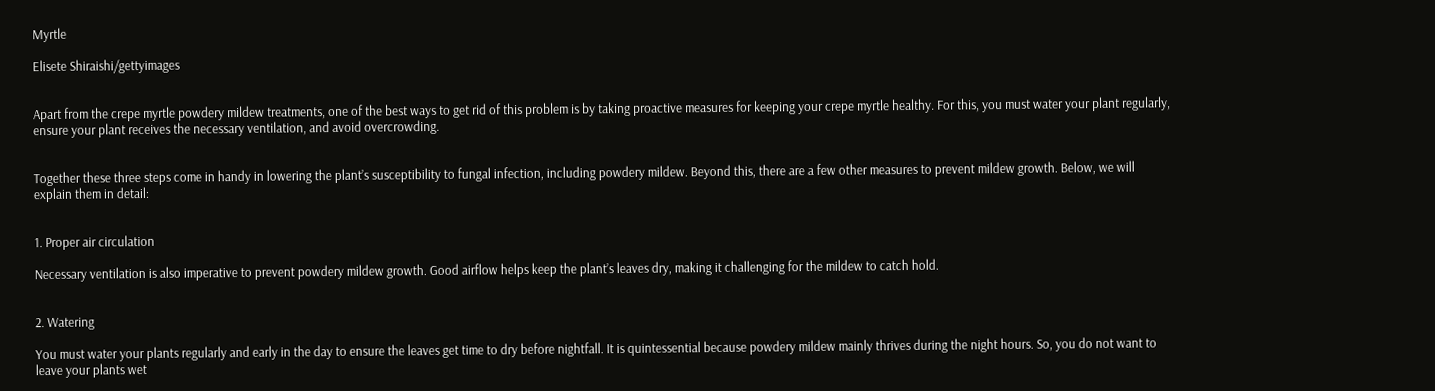Myrtle

Elisete Shiraishi/gettyimages


Apart from the crepe myrtle powdery mildew treatments, one of the best ways to get rid of this problem is by taking proactive measures for keeping your crepe myrtle healthy. For this, you must water your plant regularly, ensure your plant receives the necessary ventilation, and avoid overcrowding.


Together these three steps come in handy in lowering the plant’s susceptibility to fungal infection, including powdery mildew. Beyond this, there are a few other measures to prevent mildew growth. Below, we will explain them in detail:


1. Proper air circulation

Necessary ventilation is also imperative to prevent powdery mildew growth. Good airflow helps keep the plant’s leaves dry, making it challenging for the mildew to catch hold.


2. Watering

You must water your plants regularly and early in the day to ensure the leaves get time to dry before nightfall. It is quintessential because powdery mildew mainly thrives during the night hours. So, you do not want to leave your plants wet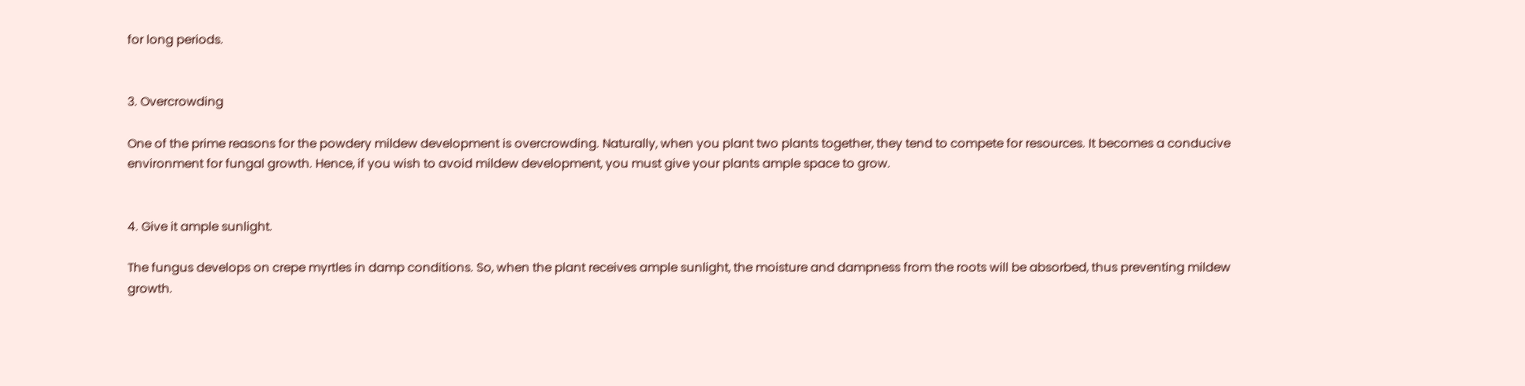for long periods.


3. Overcrowding

One of the prime reasons for the powdery mildew development is overcrowding. Naturally, when you plant two plants together, they tend to compete for resources. It becomes a conducive environment for fungal growth. Hence, if you wish to avoid mildew development, you must give your plants ample space to grow.


4. Give it ample sunlight.

The fungus develops on crepe myrtles in damp conditions. So, when the plant receives ample sunlight, the moisture and dampness from the roots will be absorbed, thus preventing mildew growth.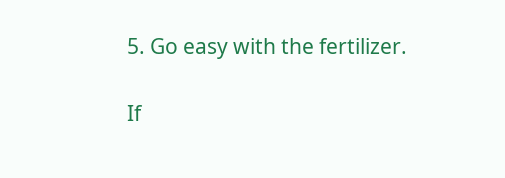5. Go easy with the fertilizer.

If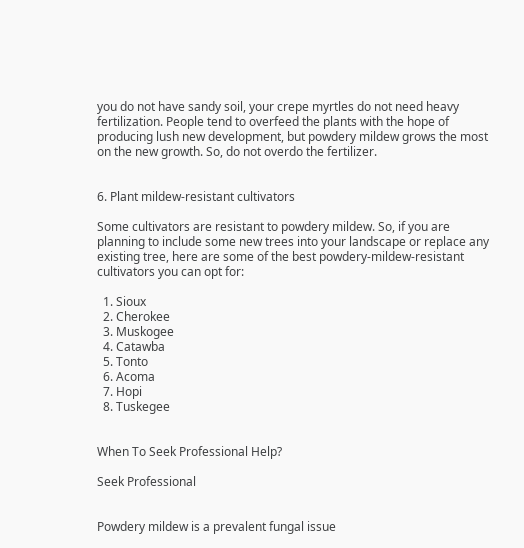you do not have sandy soil, your crepe myrtles do not need heavy fertilization. People tend to overfeed the plants with the hope of producing lush new development, but powdery mildew grows the most on the new growth. So, do not overdo the fertilizer.


6. Plant mildew-resistant cultivators

Some cultivators are resistant to powdery mildew. So, if you are planning to include some new trees into your landscape or replace any existing tree, here are some of the best powdery-mildew-resistant cultivators you can opt for:

  1. Sioux
  2. Cherokee
  3. Muskogee
  4. Catawba
  5. Tonto
  6. Acoma
  7. Hopi
  8. Tuskegee


When To Seek Professional Help?

Seek Professional


Powdery mildew is a prevalent fungal issue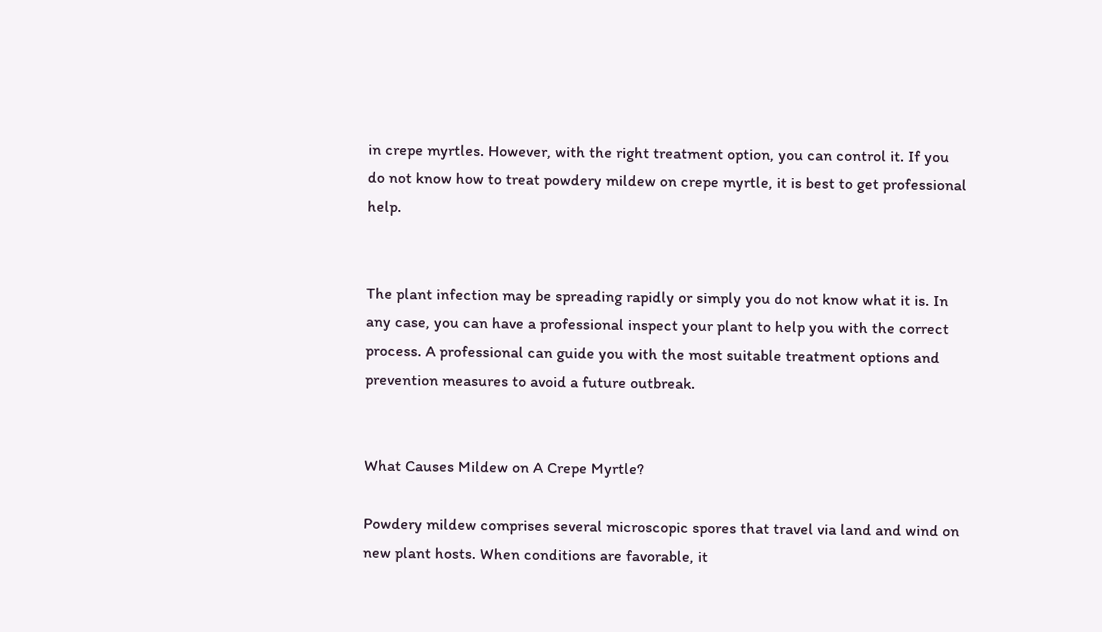in crepe myrtles. However, with the right treatment option, you can control it. If you do not know how to treat powdery mildew on crepe myrtle, it is best to get professional help.


The plant infection may be spreading rapidly or simply you do not know what it is. In any case, you can have a professional inspect your plant to help you with the correct process. A professional can guide you with the most suitable treatment options and prevention measures to avoid a future outbreak.


What Causes Mildew on A Crepe Myrtle?

Powdery mildew comprises several microscopic spores that travel via land and wind on new plant hosts. When conditions are favorable, it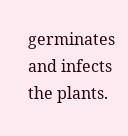germinates and infects the plants.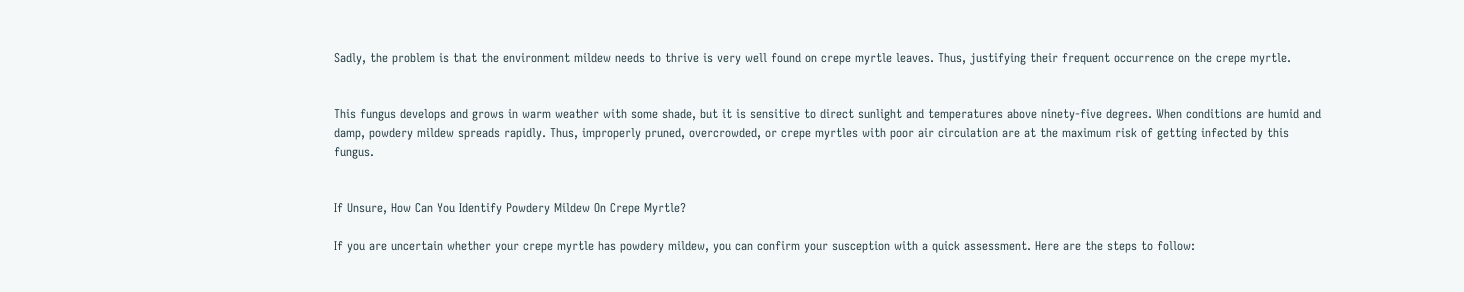Sadly, the problem is that the environment mildew needs to thrive is very well found on crepe myrtle leaves. Thus, justifying their frequent occurrence on the crepe myrtle.


This fungus develops and grows in warm weather with some shade, but it is sensitive to direct sunlight and temperatures above ninety-five degrees. When conditions are humid and damp, powdery mildew spreads rapidly. Thus, improperly pruned, overcrowded, or crepe myrtles with poor air circulation are at the maximum risk of getting infected by this fungus.


If Unsure, How Can You Identify Powdery Mildew On Crepe Myrtle?

If you are uncertain whether your crepe myrtle has powdery mildew, you can confirm your susception with a quick assessment. Here are the steps to follow: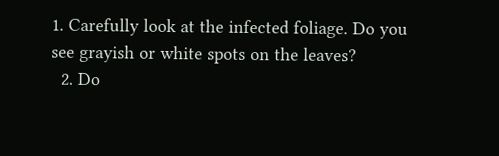1. Carefully look at the infected foliage. Do you see grayish or white spots on the leaves?
  2. Do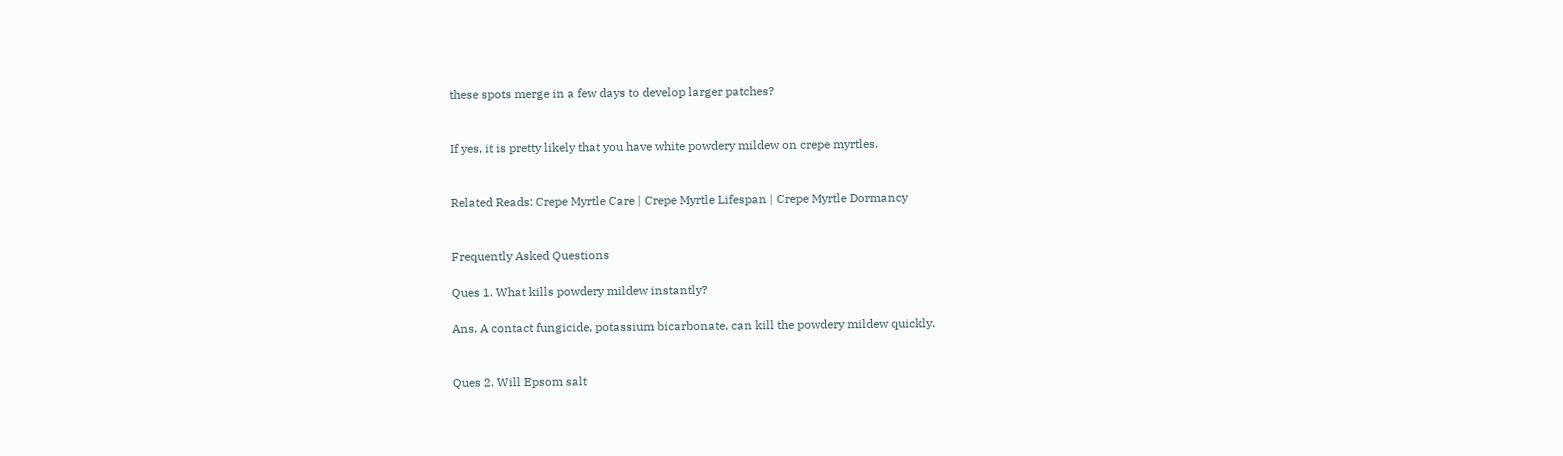these spots merge in a few days to develop larger patches?


If yes, it is pretty likely that you have white powdery mildew on crepe myrtles.


Related Reads: Crepe Myrtle Care | Crepe Myrtle Lifespan | Crepe Myrtle Dormancy


Frequently Asked Questions

Ques 1. What kills powdery mildew instantly?

Ans. A contact fungicide, potassium bicarbonate, can kill the powdery mildew quickly.


Ques 2. Will Epsom salt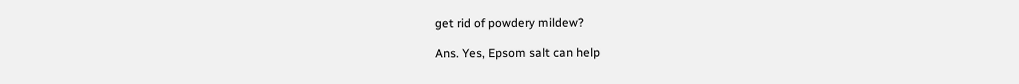get rid of powdery mildew?

Ans. Yes, Epsom salt can help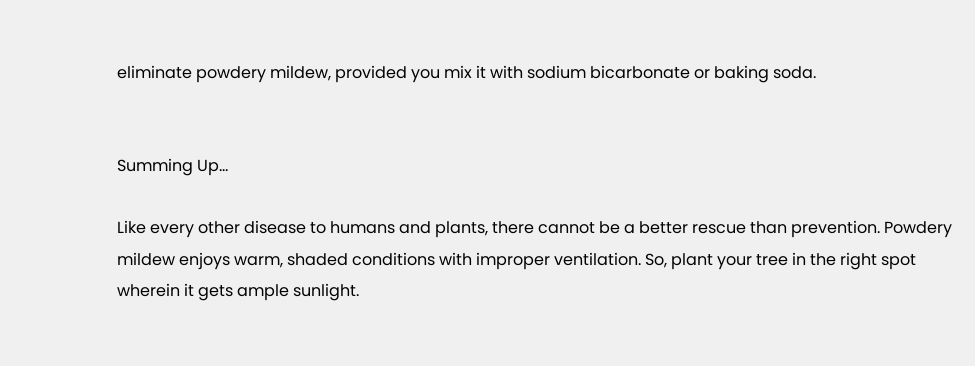eliminate powdery mildew, provided you mix it with sodium bicarbonate or baking soda.


Summing Up…

Like every other disease to humans and plants, there cannot be a better rescue than prevention. Powdery mildew enjoys warm, shaded conditions with improper ventilation. So, plant your tree in the right spot wherein it gets ample sunlight.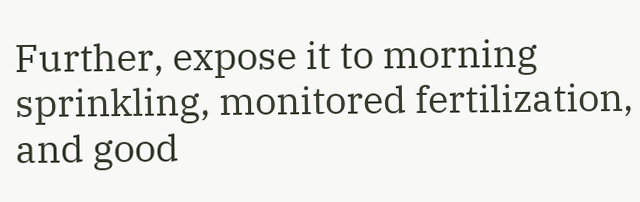Further, expose it to morning sprinkling, monitored fertilization, and good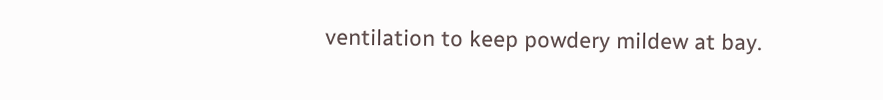ventilation to keep powdery mildew at bay.